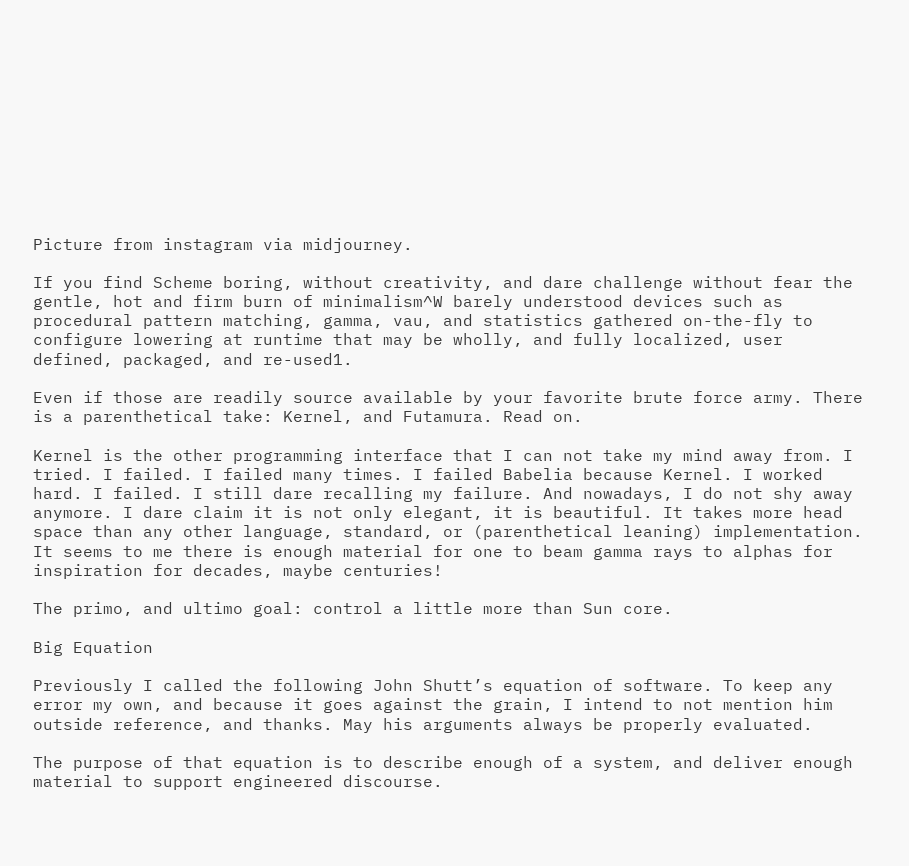Picture from instagram via midjourney.

If you find Scheme boring, without creativity, and dare challenge without fear the gentle, hot and firm burn of minimalism^W barely understood devices such as procedural pattern matching, gamma, vau, and statistics gathered on-the-fly to configure lowering at runtime that may be wholly, and fully localized, user defined, packaged, and re-used1.

Even if those are readily source available by your favorite brute force army. There is a parenthetical take: Kernel, and Futamura. Read on.

Kernel is the other programming interface that I can not take my mind away from. I tried. I failed. I failed many times. I failed Babelia because Kernel. I worked hard. I failed. I still dare recalling my failure. And nowadays, I do not shy away anymore. I dare claim it is not only elegant, it is beautiful. It takes more head space than any other language, standard, or (parenthetical leaning) implementation. It seems to me there is enough material for one to beam gamma rays to alphas for inspiration for decades, maybe centuries!

The primo, and ultimo goal: control a little more than Sun core.

Big Equation

Previously I called the following John Shutt’s equation of software. To keep any error my own, and because it goes against the grain, I intend to not mention him outside reference, and thanks. May his arguments always be properly evaluated.

The purpose of that equation is to describe enough of a system, and deliver enough material to support engineered discourse.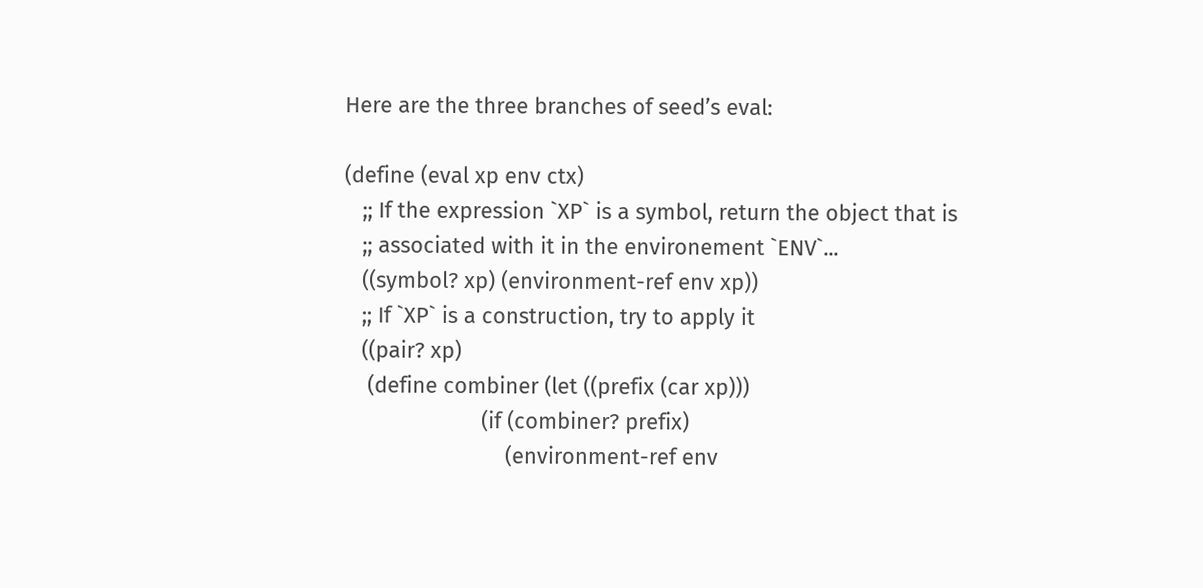Here are the three branches of seed’s eval:

(define (eval xp env ctx)
   ;; If the expression `XP` is a symbol, return the object that is
   ;; associated with it in the environement `ENV`...
   ((symbol? xp) (environment-ref env xp))
   ;; If `XP` is a construction, try to apply it
   ((pair? xp)
    (define combiner (let ((prefix (car xp)))
                       (if (combiner? prefix)
                           (environment-ref env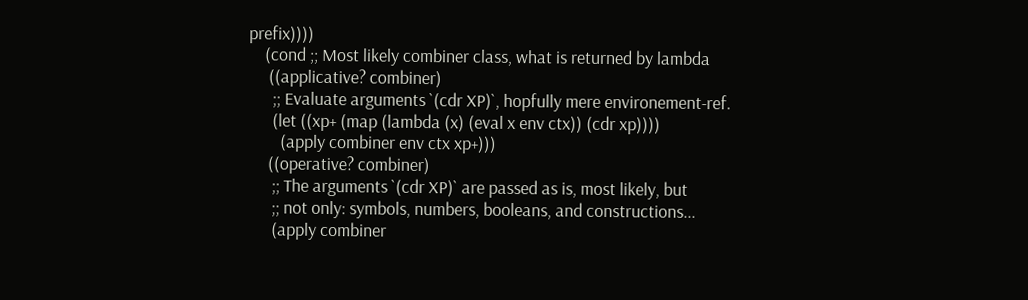prefix))))
    (cond ;; Most likely combiner class, what is returned by lambda
     ((applicative? combiner)
      ;; Evaluate arguments `(cdr XP)`, hopfully mere environement-ref.
      (let ((xp+ (map (lambda (x) (eval x env ctx)) (cdr xp))))
        (apply combiner env ctx xp+)))
     ((operative? combiner)
      ;; The arguments `(cdr XP)` are passed as is, most likely, but
      ;; not only: symbols, numbers, booleans, and constructions...
      (apply combiner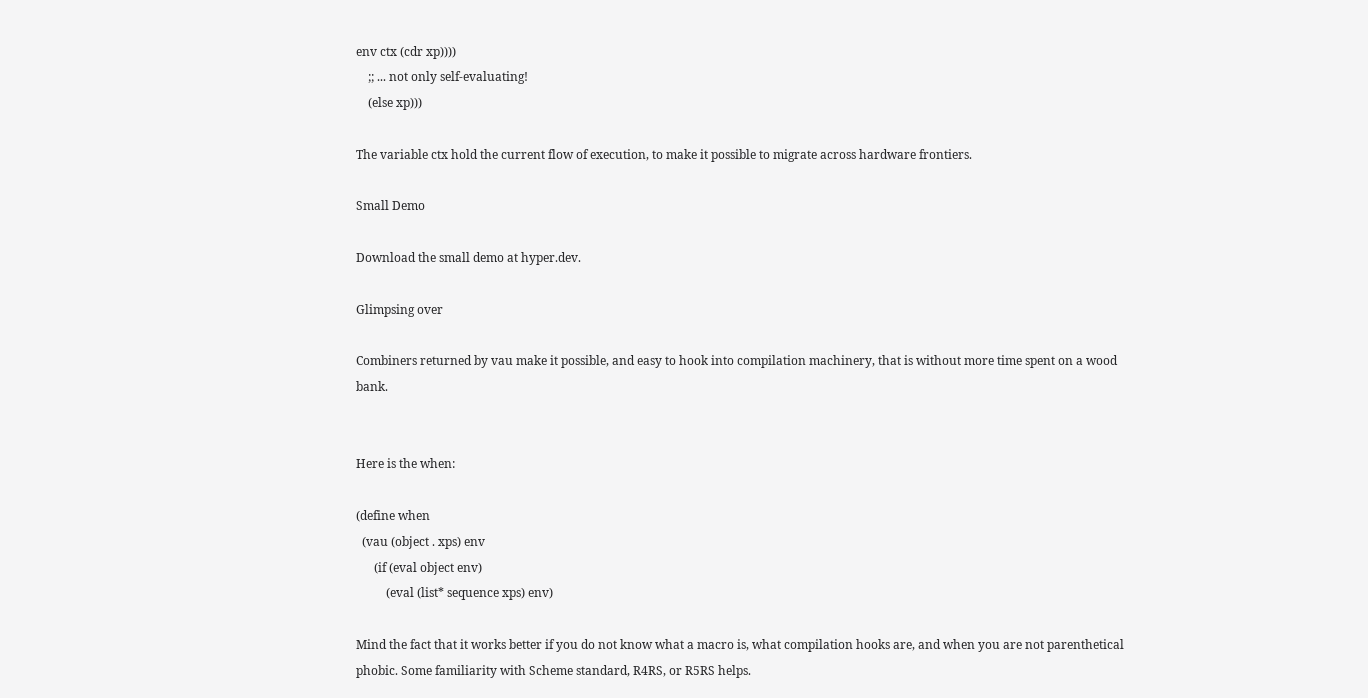env ctx (cdr xp))))
    ;; ... not only self-evaluating!
    (else xp)))

The variable ctx hold the current flow of execution, to make it possible to migrate across hardware frontiers.

Small Demo

Download the small demo at hyper.dev.

Glimpsing over

Combiners returned by vau make it possible, and easy to hook into compilation machinery, that is without more time spent on a wood bank.


Here is the when:

(define when
  (vau (object . xps) env
      (if (eval object env)
          (eval (list* sequence xps) env)

Mind the fact that it works better if you do not know what a macro is, what compilation hooks are, and when you are not parenthetical phobic. Some familiarity with Scheme standard, R4RS, or R5RS helps.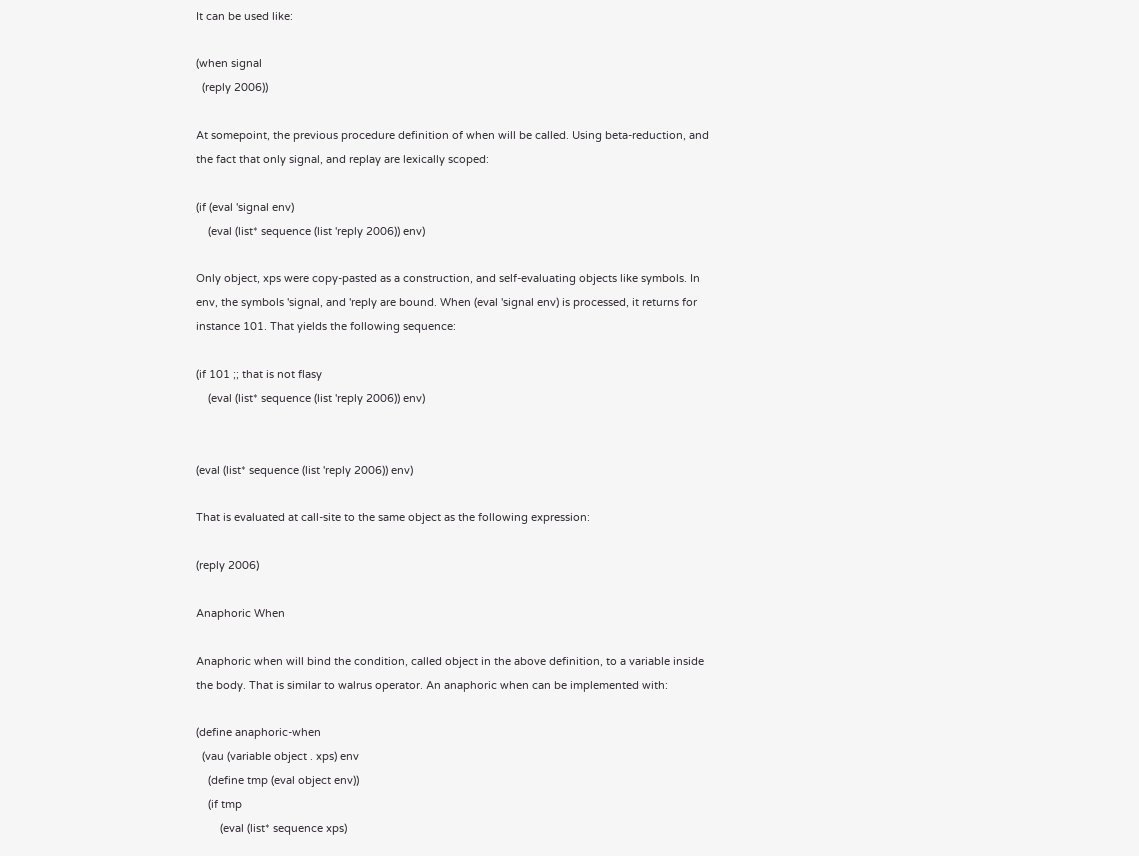It can be used like:

(when signal
  (reply 2006))

At somepoint, the previous procedure definition of when will be called. Using beta-reduction, and the fact that only signal, and replay are lexically scoped:

(if (eval 'signal env)
    (eval (list* sequence (list 'reply 2006)) env)

Only object, xps were copy-pasted as a construction, and self-evaluating objects like symbols. In env, the symbols 'signal, and 'reply are bound. When (eval 'signal env) is processed, it returns for instance 101. That yields the following sequence:

(if 101 ;; that is not flasy
    (eval (list* sequence (list 'reply 2006)) env)


(eval (list* sequence (list 'reply 2006)) env)

That is evaluated at call-site to the same object as the following expression:

(reply 2006)

Anaphoric When

Anaphoric when will bind the condition, called object in the above definition, to a variable inside the body. That is similar to walrus operator. An anaphoric when can be implemented with:

(define anaphoric-when
  (vau (variable object . xps) env
    (define tmp (eval object env))
    (if tmp
        (eval (list* sequence xps)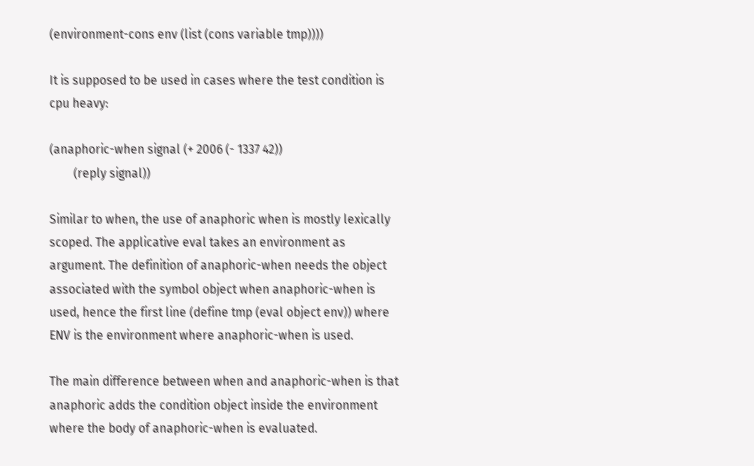(environment-cons env (list (cons variable tmp))))

It is supposed to be used in cases where the test condition is cpu heavy:

(anaphoric-when signal (+ 2006 (- 1337 42))
        (reply signal))

Similar to when, the use of anaphoric when is mostly lexically scoped. The applicative eval takes an environment as argument. The definition of anaphoric-when needs the object associated with the symbol object when anaphoric-when is used, hence the first line (define tmp (eval object env)) where ENV is the environment where anaphoric-when is used.

The main difference between when and anaphoric-when is that anaphoric adds the condition object inside the environment where the body of anaphoric-when is evaluated.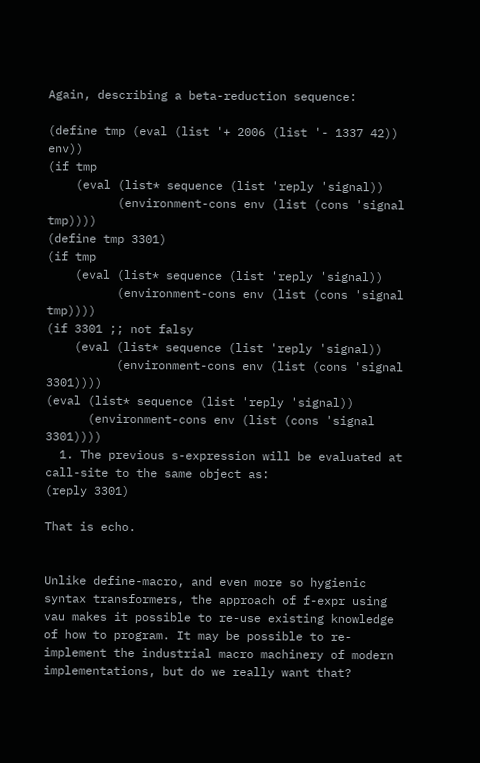Again, describing a beta-reduction sequence:

(define tmp (eval (list '+ 2006 (list '- 1337 42)) env))
(if tmp
    (eval (list* sequence (list 'reply 'signal))
          (environment-cons env (list (cons 'signal tmp))))
(define tmp 3301)
(if tmp
    (eval (list* sequence (list 'reply 'signal))
          (environment-cons env (list (cons 'signal tmp))))
(if 3301 ;; not falsy
    (eval (list* sequence (list 'reply 'signal))
          (environment-cons env (list (cons 'signal 3301))))
(eval (list* sequence (list 'reply 'signal))
      (environment-cons env (list (cons 'signal 3301))))
  1. The previous s-expression will be evaluated at call-site to the same object as:
(reply 3301)

That is echo.


Unlike define-macro, and even more so hygienic syntax transformers, the approach of f-expr using vau makes it possible to re-use existing knowledge of how to program. It may be possible to re-implement the industrial macro machinery of modern implementations, but do we really want that?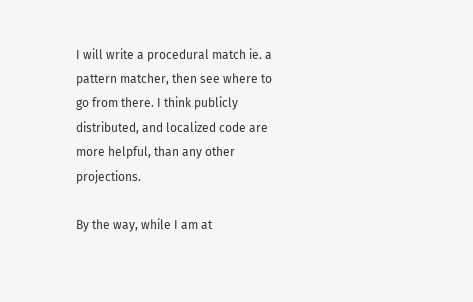I will write a procedural match ie. a pattern matcher, then see where to go from there. I think publicly distributed, and localized code are more helpful, than any other projections.

By the way, while I am at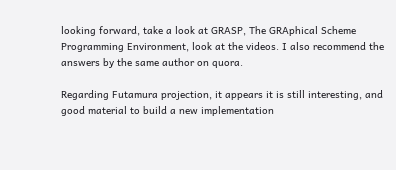looking forward, take a look at GRASP, The GRAphical Scheme Programming Environment, look at the videos. I also recommend the answers by the same author on quora.

Regarding Futamura projection, it appears it is still interesting, and good material to build a new implementation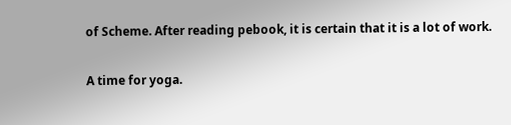of Scheme. After reading pebook, it is certain that it is a lot of work.

A time for yoga.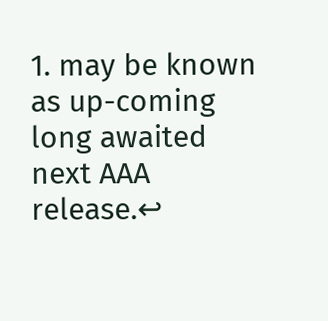1. may be known as up-coming long awaited next AAA release.↩